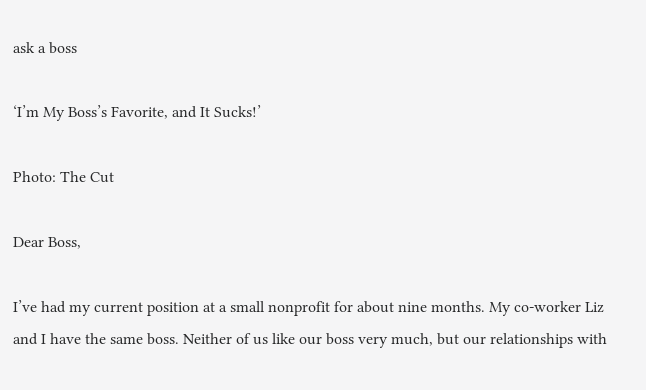ask a boss

‘I’m My Boss’s Favorite, and It Sucks!’

Photo: The Cut

Dear Boss,

I’ve had my current position at a small nonprofit for about nine months. My co-worker Liz and I have the same boss. Neither of us like our boss very much, but our relationships with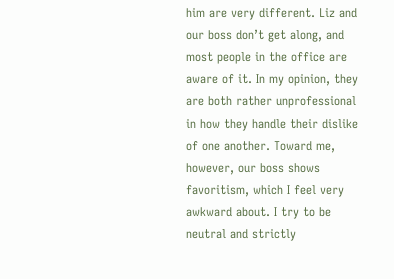him are very different. Liz and our boss don’t get along, and most people in the office are aware of it. In my opinion, they are both rather unprofessional in how they handle their dislike of one another. Toward me, however, our boss shows favoritism, which I feel very awkward about. I try to be neutral and strictly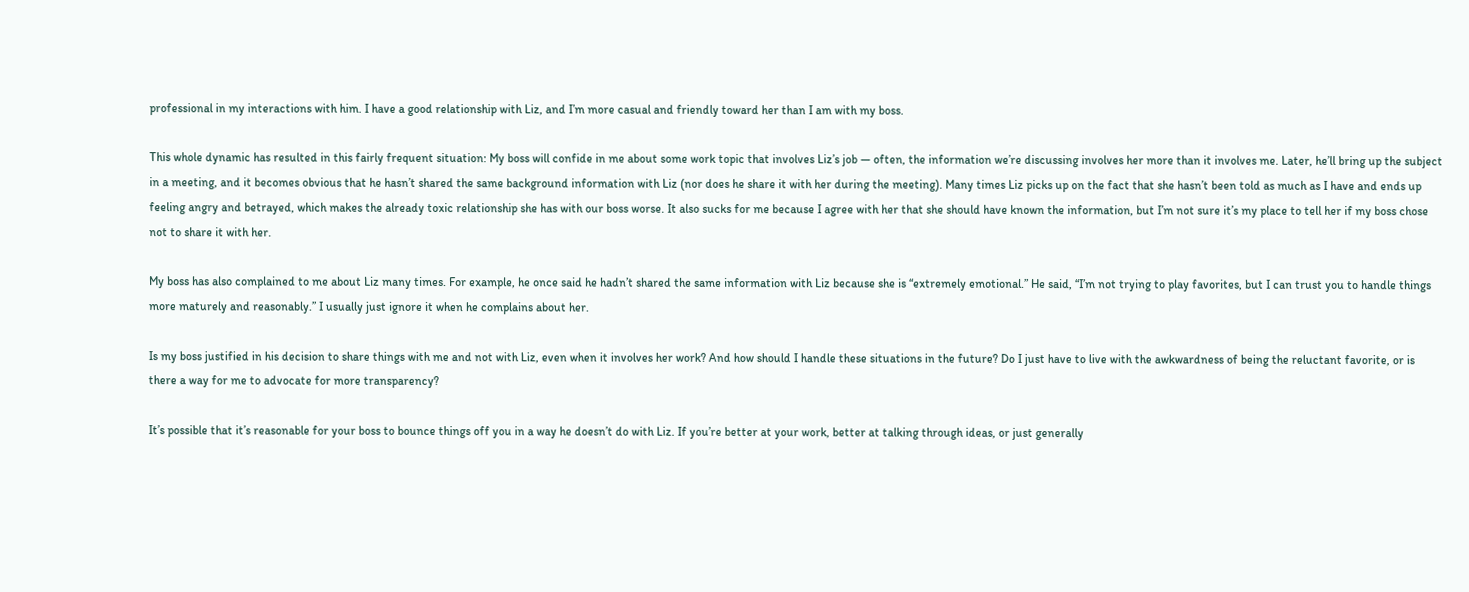professional in my interactions with him. I have a good relationship with Liz, and I’m more casual and friendly toward her than I am with my boss.

This whole dynamic has resulted in this fairly frequent situation: My boss will confide in me about some work topic that involves Liz’s job — often, the information we’re discussing involves her more than it involves me. Later, he’ll bring up the subject in a meeting, and it becomes obvious that he hasn’t shared the same background information with Liz (nor does he share it with her during the meeting). Many times Liz picks up on the fact that she hasn’t been told as much as I have and ends up feeling angry and betrayed, which makes the already toxic relationship she has with our boss worse. It also sucks for me because I agree with her that she should have known the information, but I’m not sure it’s my place to tell her if my boss chose not to share it with her.

My boss has also complained to me about Liz many times. For example, he once said he hadn’t shared the same information with Liz because she is “extremely emotional.” He said, “I’m not trying to play favorites, but I can trust you to handle things more maturely and reasonably.” I usually just ignore it when he complains about her.

Is my boss justified in his decision to share things with me and not with Liz, even when it involves her work? And how should I handle these situations in the future? Do I just have to live with the awkwardness of being the reluctant favorite, or is there a way for me to advocate for more transparency?

It’s possible that it’s reasonable for your boss to bounce things off you in a way he doesn’t do with Liz. If you’re better at your work, better at talking through ideas, or just generally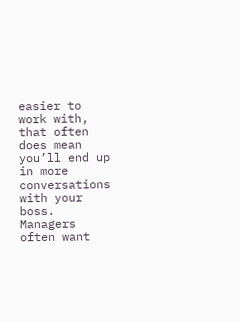easier to work with, that often does mean you’ll end up in more conversations with your boss. Managers often want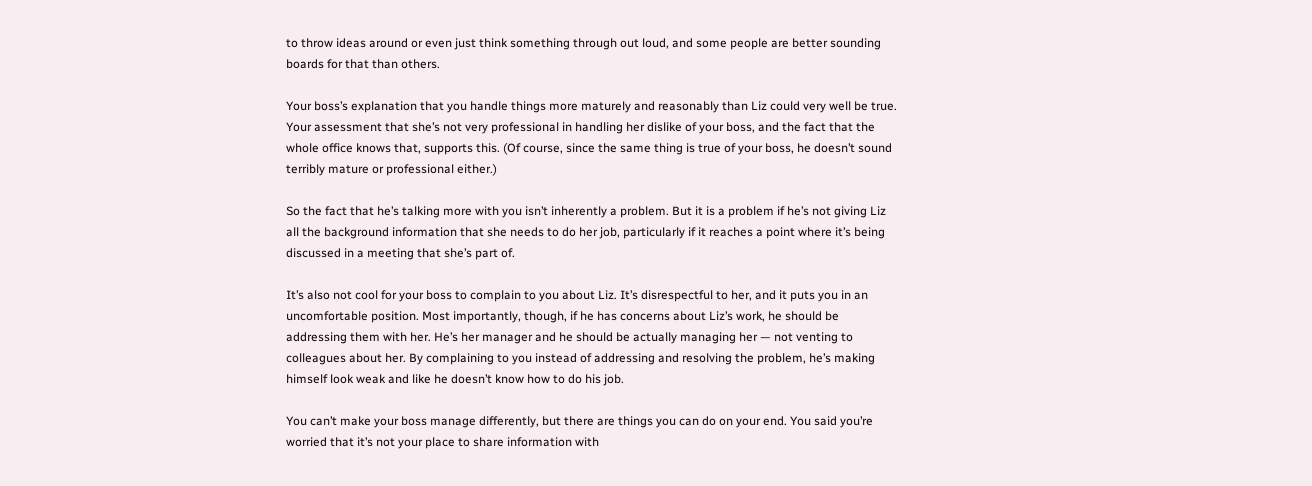to throw ideas around or even just think something through out loud, and some people are better sounding boards for that than others.

Your boss’s explanation that you handle things more maturely and reasonably than Liz could very well be true. Your assessment that she’s not very professional in handling her dislike of your boss, and the fact that the whole office knows that, supports this. (Of course, since the same thing is true of your boss, he doesn’t sound terribly mature or professional either.)

So the fact that he’s talking more with you isn’t inherently a problem. But it is a problem if he’s not giving Liz all the background information that she needs to do her job, particularly if it reaches a point where it’s being discussed in a meeting that she’s part of.

It’s also not cool for your boss to complain to you about Liz. It’s disrespectful to her, and it puts you in an uncomfortable position. Most importantly, though, if he has concerns about Liz’s work, he should be addressing them with her. He’s her manager and he should be actually managing her — not venting to colleagues about her. By complaining to you instead of addressing and resolving the problem, he’s making himself look weak and like he doesn’t know how to do his job.

You can’t make your boss manage differently, but there are things you can do on your end. You said you’re worried that it’s not your place to share information with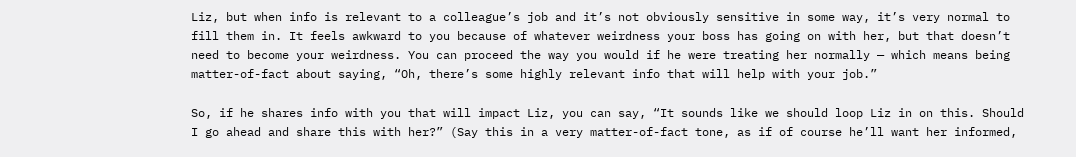Liz, but when info is relevant to a colleague’s job and it’s not obviously sensitive in some way, it’s very normal to fill them in. It feels awkward to you because of whatever weirdness your boss has going on with her, but that doesn’t need to become your weirdness. You can proceed the way you would if he were treating her normally — which means being matter-of-fact about saying, “Oh, there’s some highly relevant info that will help with your job.”

So, if he shares info with you that will impact Liz, you can say, “It sounds like we should loop Liz in on this. Should I go ahead and share this with her?” (Say this in a very matter-of-fact tone, as if of course he’ll want her informed,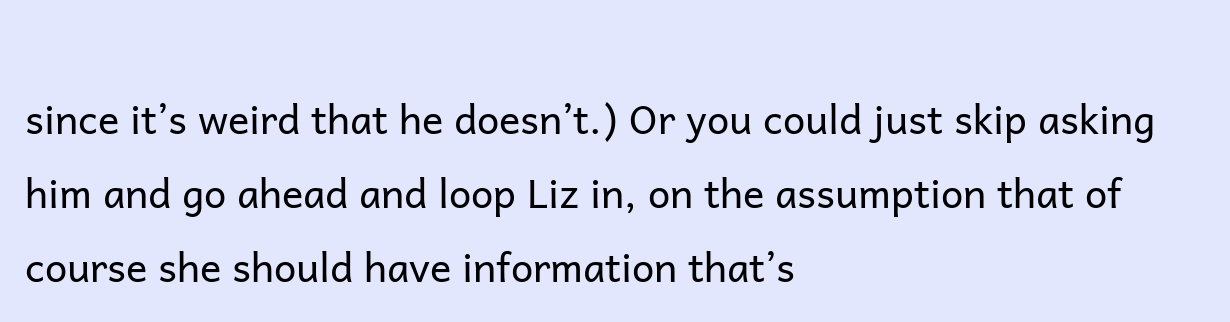since it’s weird that he doesn’t.) Or you could just skip asking him and go ahead and loop Liz in, on the assumption that of course she should have information that’s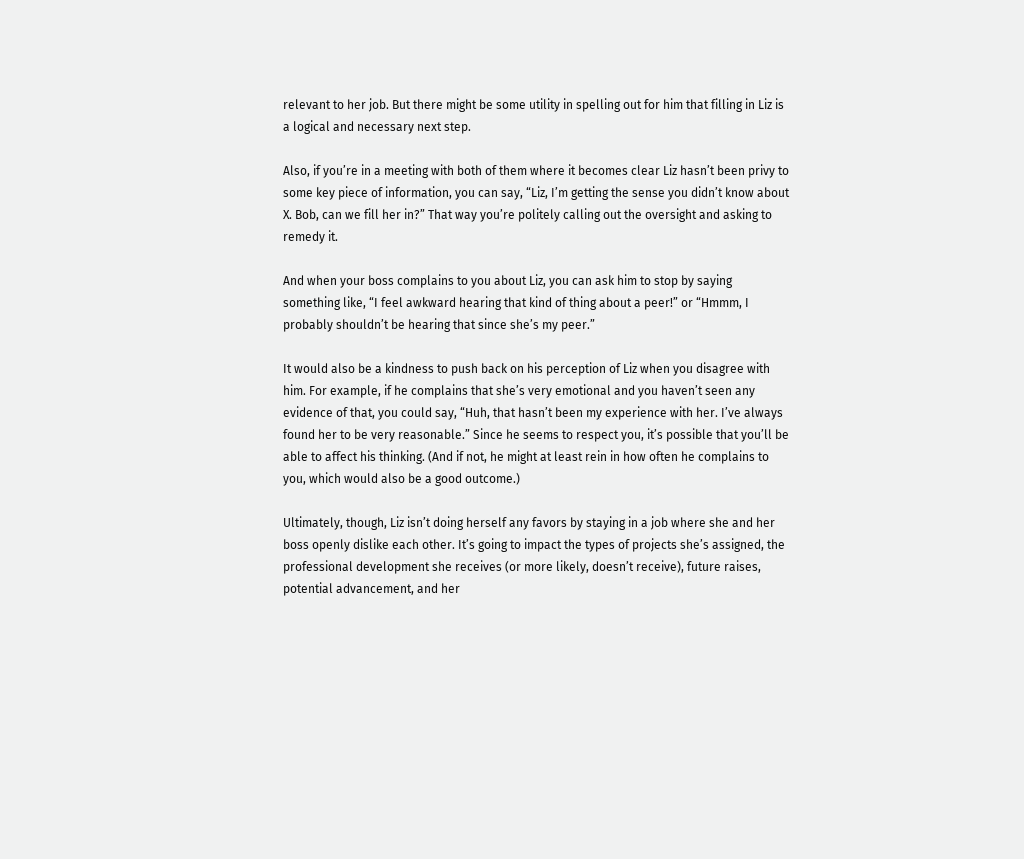relevant to her job. But there might be some utility in spelling out for him that filling in Liz is a logical and necessary next step.

Also, if you’re in a meeting with both of them where it becomes clear Liz hasn’t been privy to some key piece of information, you can say, “Liz, I’m getting the sense you didn’t know about X. Bob, can we fill her in?” That way you’re politely calling out the oversight and asking to remedy it.

And when your boss complains to you about Liz, you can ask him to stop by saying something like, “I feel awkward hearing that kind of thing about a peer!” or “Hmmm, I probably shouldn’t be hearing that since she’s my peer.”

It would also be a kindness to push back on his perception of Liz when you disagree with him. For example, if he complains that she’s very emotional and you haven’t seen any evidence of that, you could say, “Huh, that hasn’t been my experience with her. I’ve always found her to be very reasonable.” Since he seems to respect you, it’s possible that you’ll be able to affect his thinking. (And if not, he might at least rein in how often he complains to you, which would also be a good outcome.)

Ultimately, though, Liz isn’t doing herself any favors by staying in a job where she and her boss openly dislike each other. It’s going to impact the types of projects she’s assigned, the professional development she receives (or more likely, doesn’t receive), future raises, potential advancement, and her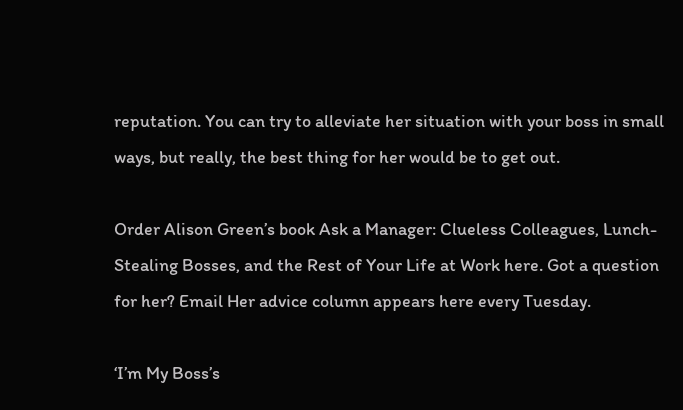reputation. You can try to alleviate her situation with your boss in small ways, but really, the best thing for her would be to get out.

Order Alison Green’s book Ask a Manager: Clueless Colleagues, Lunch-Stealing Bosses, and the Rest of Your Life at Work here. Got a question for her? Email Her advice column appears here every Tuesday.

‘I’m My Boss’s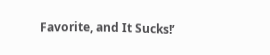Favorite, and It Sucks!’